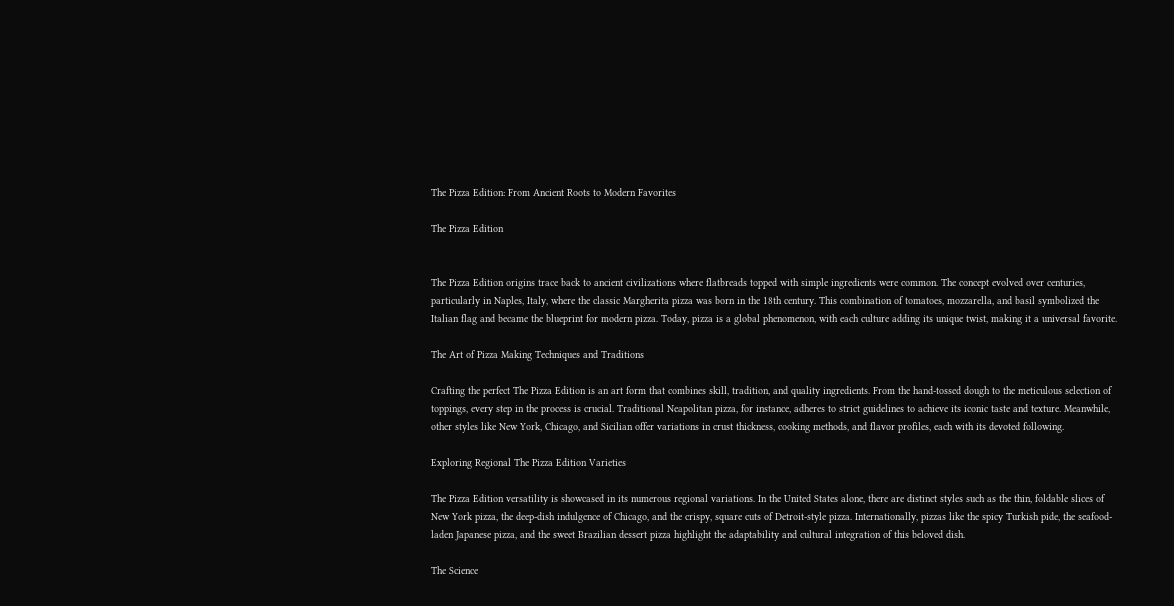The Pizza Edition: From Ancient Roots to Modern Favorites

The Pizza Edition


The Pizza Edition origins trace back to ancient civilizations where flatbreads topped with simple ingredients were common. The concept evolved over centuries, particularly in Naples, Italy, where the classic Margherita pizza was born in the 18th century. This combination of tomatoes, mozzarella, and basil symbolized the Italian flag and became the blueprint for modern pizza. Today, pizza is a global phenomenon, with each culture adding its unique twist, making it a universal favorite.

The Art of Pizza Making Techniques and Traditions

Crafting the perfect The Pizza Edition is an art form that combines skill, tradition, and quality ingredients. From the hand-tossed dough to the meticulous selection of toppings, every step in the process is crucial. Traditional Neapolitan pizza, for instance, adheres to strict guidelines to achieve its iconic taste and texture. Meanwhile, other styles like New York, Chicago, and Sicilian offer variations in crust thickness, cooking methods, and flavor profiles, each with its devoted following.

Exploring Regional The Pizza Edition Varieties

The Pizza Edition versatility is showcased in its numerous regional variations. In the United States alone, there are distinct styles such as the thin, foldable slices of New York pizza, the deep-dish indulgence of Chicago, and the crispy, square cuts of Detroit-style pizza. Internationally, pizzas like the spicy Turkish pide, the seafood-laden Japanese pizza, and the sweet Brazilian dessert pizza highlight the adaptability and cultural integration of this beloved dish.

The Science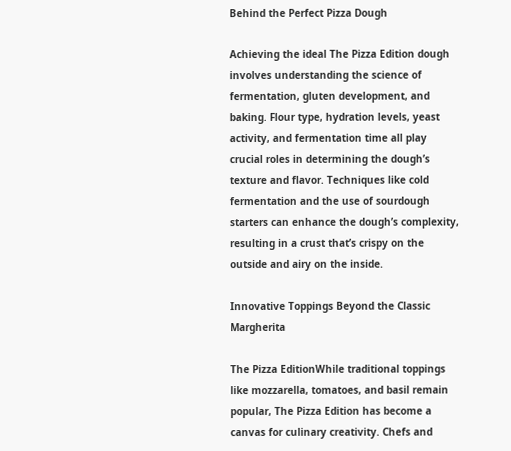Behind the Perfect Pizza Dough

Achieving the ideal The Pizza Edition dough involves understanding the science of fermentation, gluten development, and baking. Flour type, hydration levels, yeast activity, and fermentation time all play crucial roles in determining the dough’s texture and flavor. Techniques like cold fermentation and the use of sourdough starters can enhance the dough’s complexity, resulting in a crust that’s crispy on the outside and airy on the inside.

Innovative Toppings Beyond the Classic Margherita

The Pizza EditionWhile traditional toppings like mozzarella, tomatoes, and basil remain popular, The Pizza Edition has become a canvas for culinary creativity. Chefs and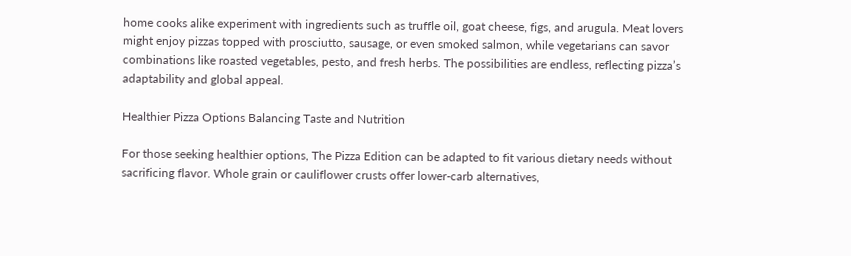home cooks alike experiment with ingredients such as truffle oil, goat cheese, figs, and arugula. Meat lovers might enjoy pizzas topped with prosciutto, sausage, or even smoked salmon, while vegetarians can savor combinations like roasted vegetables, pesto, and fresh herbs. The possibilities are endless, reflecting pizza’s adaptability and global appeal.

Healthier Pizza Options Balancing Taste and Nutrition

For those seeking healthier options, The Pizza Edition can be adapted to fit various dietary needs without sacrificing flavor. Whole grain or cauliflower crusts offer lower-carb alternatives,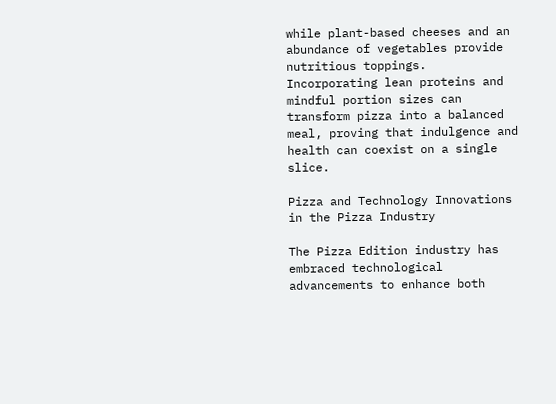while plant-based cheeses and an abundance of vegetables provide nutritious toppings. Incorporating lean proteins and mindful portion sizes can transform pizza into a balanced meal, proving that indulgence and health can coexist on a single slice.

Pizza and Technology Innovations in the Pizza Industry

The Pizza Edition industry has embraced technological advancements to enhance both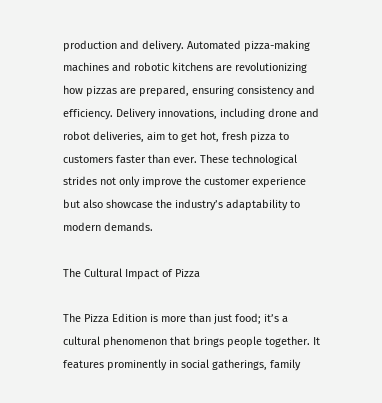production and delivery. Automated pizza-making machines and robotic kitchens are revolutionizing how pizzas are prepared, ensuring consistency and efficiency. Delivery innovations, including drone and robot deliveries, aim to get hot, fresh pizza to customers faster than ever. These technological strides not only improve the customer experience but also showcase the industry’s adaptability to modern demands.

The Cultural Impact of Pizza

The Pizza Edition is more than just food; it’s a cultural phenomenon that brings people together. It features prominently in social gatherings, family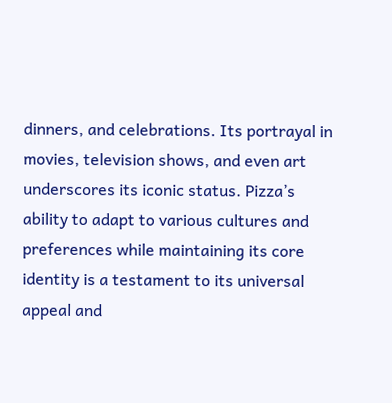dinners, and celebrations. Its portrayal in movies, television shows, and even art underscores its iconic status. Pizza’s ability to adapt to various cultures and preferences while maintaining its core identity is a testament to its universal appeal and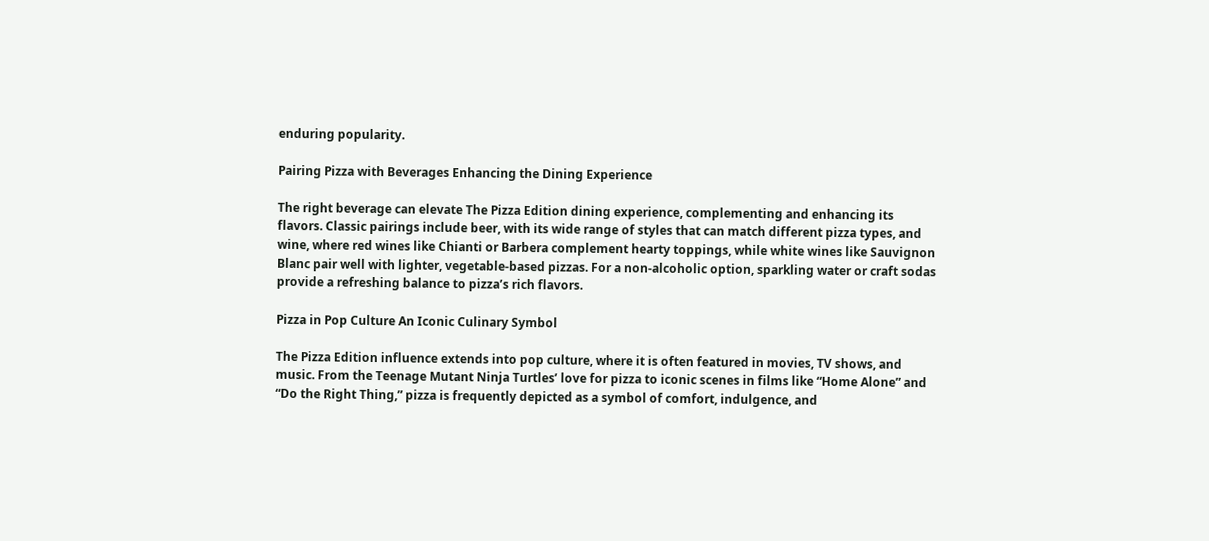enduring popularity.

Pairing Pizza with Beverages Enhancing the Dining Experience

The right beverage can elevate The Pizza Edition dining experience, complementing and enhancing its flavors. Classic pairings include beer, with its wide range of styles that can match different pizza types, and wine, where red wines like Chianti or Barbera complement hearty toppings, while white wines like Sauvignon Blanc pair well with lighter, vegetable-based pizzas. For a non-alcoholic option, sparkling water or craft sodas provide a refreshing balance to pizza’s rich flavors.

Pizza in Pop Culture An Iconic Culinary Symbol

The Pizza Edition influence extends into pop culture, where it is often featured in movies, TV shows, and music. From the Teenage Mutant Ninja Turtles’ love for pizza to iconic scenes in films like “Home Alone” and “Do the Right Thing,” pizza is frequently depicted as a symbol of comfort, indulgence, and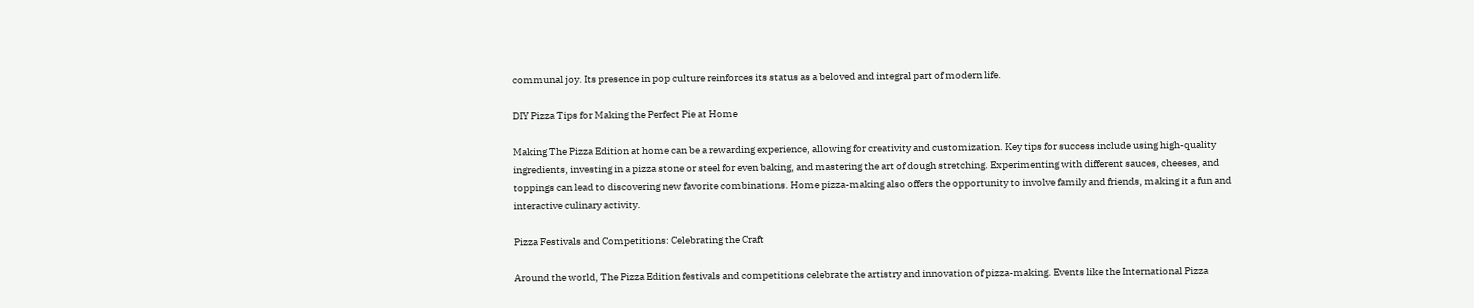communal joy. Its presence in pop culture reinforces its status as a beloved and integral part of modern life.

DIY Pizza Tips for Making the Perfect Pie at Home

Making The Pizza Edition at home can be a rewarding experience, allowing for creativity and customization. Key tips for success include using high-quality ingredients, investing in a pizza stone or steel for even baking, and mastering the art of dough stretching. Experimenting with different sauces, cheeses, and toppings can lead to discovering new favorite combinations. Home pizza-making also offers the opportunity to involve family and friends, making it a fun and interactive culinary activity.

Pizza Festivals and Competitions: Celebrating the Craft

Around the world, The Pizza Edition festivals and competitions celebrate the artistry and innovation of pizza-making. Events like the International Pizza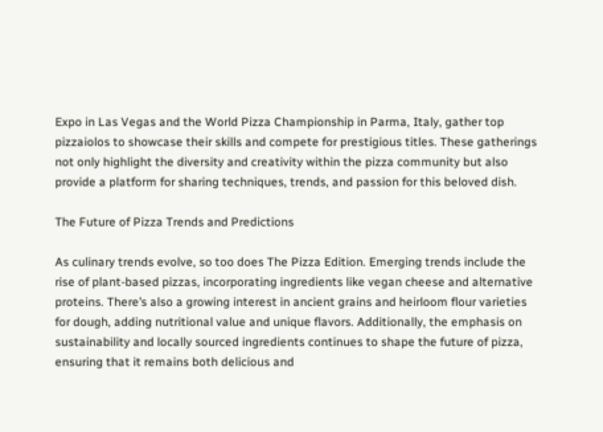Expo in Las Vegas and the World Pizza Championship in Parma, Italy, gather top pizzaiolos to showcase their skills and compete for prestigious titles. These gatherings not only highlight the diversity and creativity within the pizza community but also provide a platform for sharing techniques, trends, and passion for this beloved dish.

The Future of Pizza Trends and Predictions

As culinary trends evolve, so too does The Pizza Edition. Emerging trends include the rise of plant-based pizzas, incorporating ingredients like vegan cheese and alternative proteins. There’s also a growing interest in ancient grains and heirloom flour varieties for dough, adding nutritional value and unique flavors. Additionally, the emphasis on sustainability and locally sourced ingredients continues to shape the future of pizza, ensuring that it remains both delicious and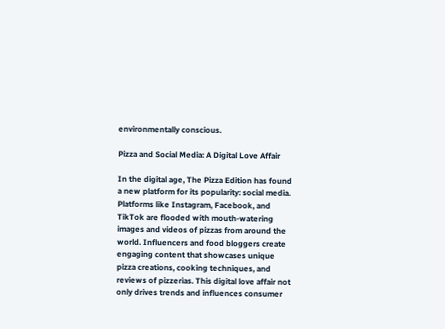environmentally conscious.

Pizza and Social Media: A Digital Love Affair

In the digital age, The Pizza Edition has found a new platform for its popularity: social media. Platforms like Instagram, Facebook, and TikTok are flooded with mouth-watering images and videos of pizzas from around the world. Influencers and food bloggers create engaging content that showcases unique pizza creations, cooking techniques, and reviews of pizzerias. This digital love affair not only drives trends and influences consumer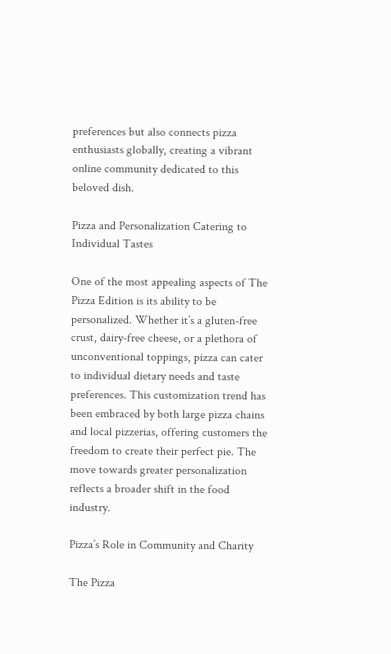preferences but also connects pizza enthusiasts globally, creating a vibrant online community dedicated to this beloved dish.

Pizza and Personalization Catering to Individual Tastes

One of the most appealing aspects of The Pizza Edition is its ability to be personalized. Whether it’s a gluten-free crust, dairy-free cheese, or a plethora of unconventional toppings, pizza can cater to individual dietary needs and taste preferences. This customization trend has been embraced by both large pizza chains and local pizzerias, offering customers the freedom to create their perfect pie. The move towards greater personalization reflects a broader shift in the food industry.

Pizza’s Role in Community and Charity

The Pizza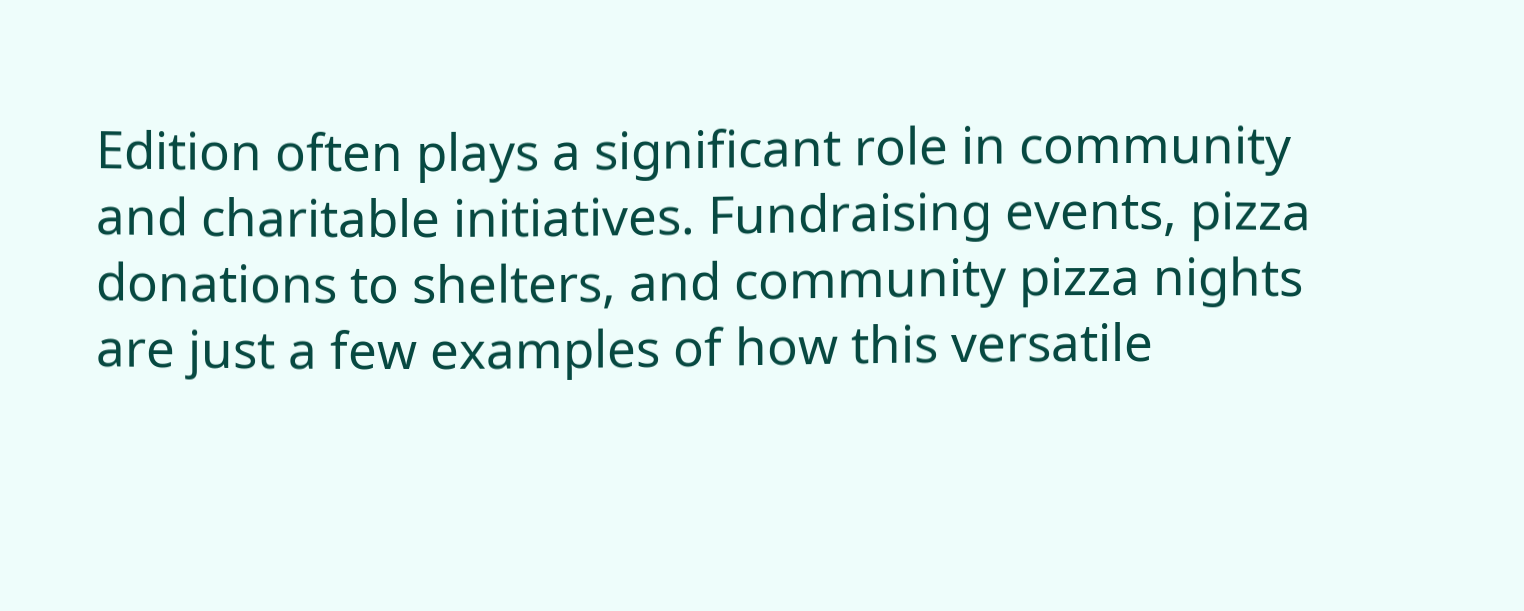Edition often plays a significant role in community and charitable initiatives. Fundraising events, pizza donations to shelters, and community pizza nights are just a few examples of how this versatile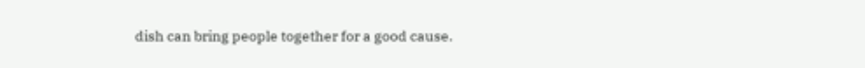dish can bring people together for a good cause.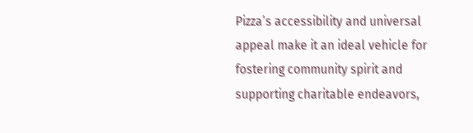Pizza’s accessibility and universal appeal make it an ideal vehicle for fostering community spirit and supporting charitable endeavors,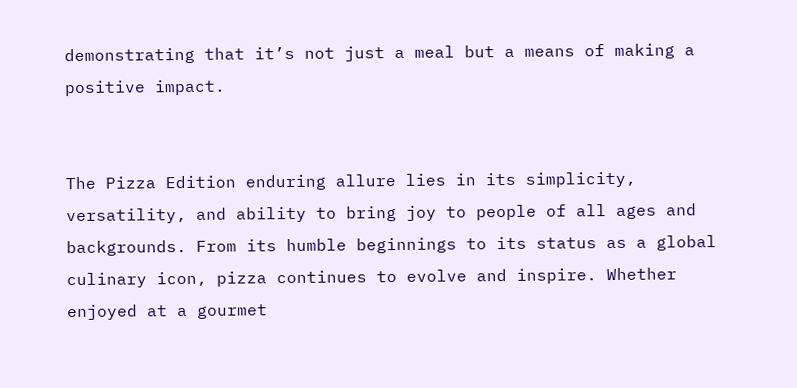demonstrating that it’s not just a meal but a means of making a positive impact.


The Pizza Edition enduring allure lies in its simplicity, versatility, and ability to bring joy to people of all ages and backgrounds. From its humble beginnings to its status as a global culinary icon, pizza continues to evolve and inspire. Whether enjoyed at a gourmet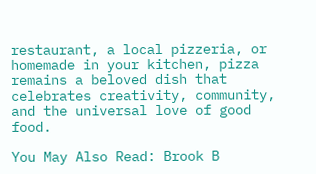restaurant, a local pizzeria, or homemade in your kitchen, pizza remains a beloved dish that celebrates creativity, community, and the universal love of good food.

You May Also Read: Brook B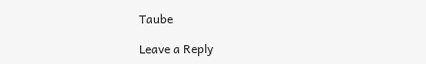Taube

Leave a Reply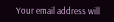Your email address will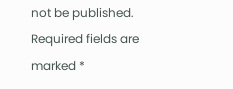not be published. Required fields are marked *